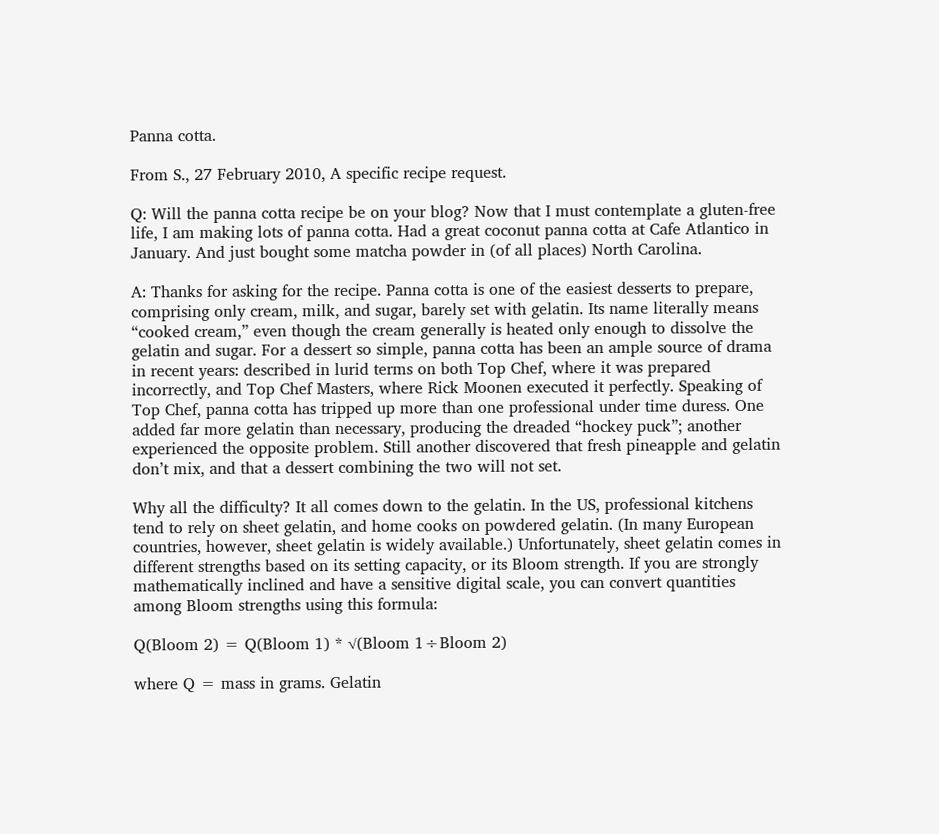Panna cotta.

From S., 27 February 2010, A specific recipe request.

Q: Will the panna cotta recipe be on your blog? Now that I must contemplate a gluten-free life, I am making lots of panna cotta. Had a great coconut panna cotta at Cafe Atlantico in January. And just bought some matcha powder in (of all places) North Carolina.

A: Thanks for asking for the recipe. Panna cotta is one of the easiest desserts to prepare, comprising only cream, milk, and sugar, barely set with gelatin. Its name literally means “cooked cream,” even though the cream generally is heated only enough to dissolve the gelatin and sugar. For a dessert so simple, panna cotta has been an ample source of drama in recent years: described in lurid terms on both Top Chef, where it was prepared incorrectly, and Top Chef Masters, where Rick Moonen executed it perfectly. Speaking of Top Chef, panna cotta has tripped up more than one professional under time duress. One added far more gelatin than necessary, producing the dreaded “hockey puck”; another experienced the opposite problem. Still another discovered that fresh pineapple and gelatin don’t mix, and that a dessert combining the two will not set.

Why all the difficulty? It all comes down to the gelatin. In the US, professional kitchens tend to rely on sheet gelatin, and home cooks on powdered gelatin. (In many European countries, however, sheet gelatin is widely available.) Unfortunately, sheet gelatin comes in different strengths based on its setting capacity, or its Bloom strength. If you are strongly mathematically inclined and have a sensitive digital scale, you can convert quantities among Bloom strengths using this formula:

Q(Bloom 2) = Q(Bloom 1) * √(Bloom 1÷Bloom 2)

where Q = mass in grams. Gelatin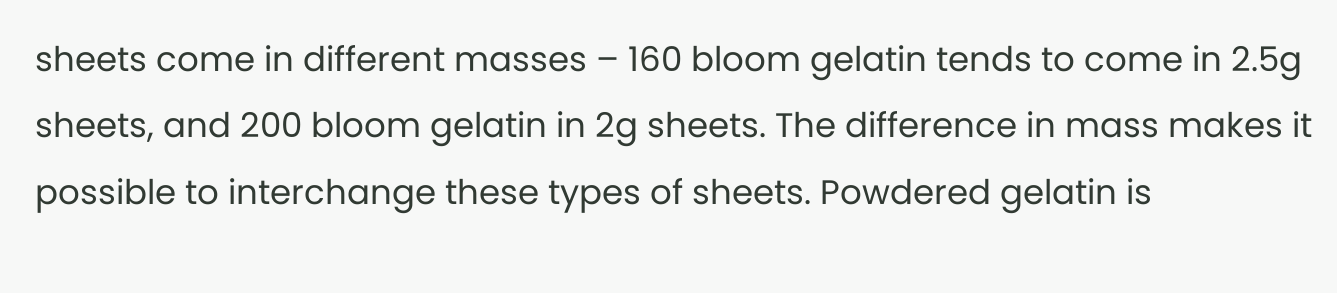sheets come in different masses – 160 bloom gelatin tends to come in 2.5g sheets, and 200 bloom gelatin in 2g sheets. The difference in mass makes it possible to interchange these types of sheets. Powdered gelatin is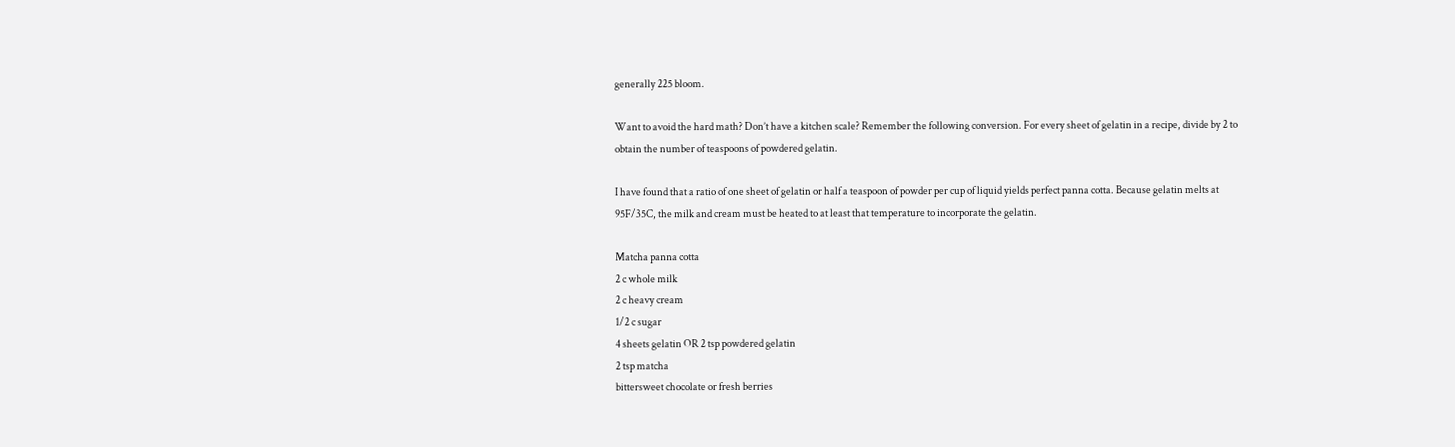generally 225 bloom.

Want to avoid the hard math? Don’t have a kitchen scale? Remember the following conversion. For every sheet of gelatin in a recipe, divide by 2 to obtain the number of teaspoons of powdered gelatin.

I have found that a ratio of one sheet of gelatin or half a teaspoon of powder per cup of liquid yields perfect panna cotta. Because gelatin melts at 95F/35C, the milk and cream must be heated to at least that temperature to incorporate the gelatin.

Matcha panna cotta
2 c whole milk
2 c heavy cream
1/2 c sugar
4 sheets gelatin OR 2 tsp powdered gelatin
2 tsp matcha
bittersweet chocolate or fresh berries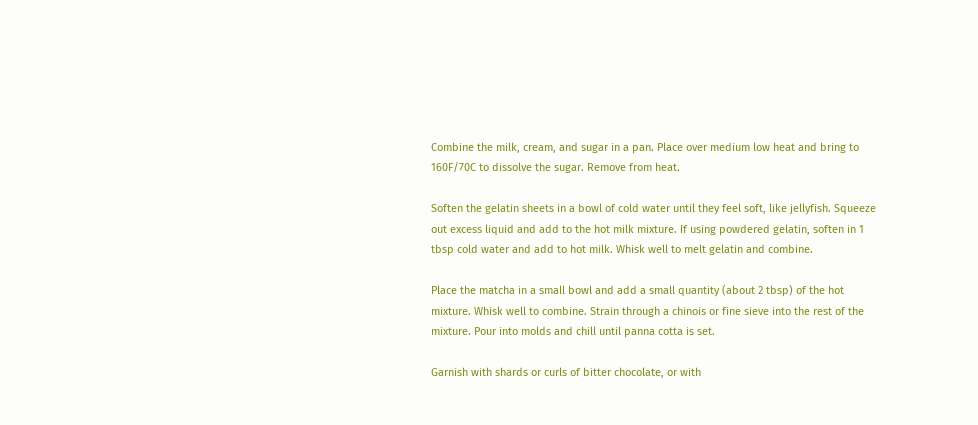Combine the milk, cream, and sugar in a pan. Place over medium low heat and bring to 160F/70C to dissolve the sugar. Remove from heat.

Soften the gelatin sheets in a bowl of cold water until they feel soft, like jellyfish. Squeeze out excess liquid and add to the hot milk mixture. If using powdered gelatin, soften in 1 tbsp cold water and add to hot milk. Whisk well to melt gelatin and combine.

Place the matcha in a small bowl and add a small quantity (about 2 tbsp) of the hot mixture. Whisk well to combine. Strain through a chinois or fine sieve into the rest of the mixture. Pour into molds and chill until panna cotta is set.

Garnish with shards or curls of bitter chocolate, or with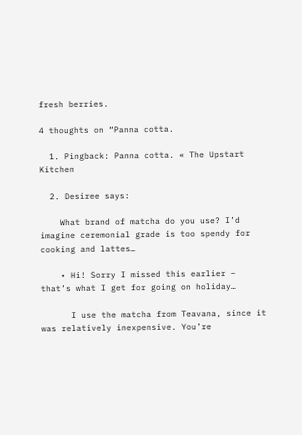fresh berries.

4 thoughts on “Panna cotta.

  1. Pingback: Panna cotta. « The Upstart Kitchen

  2. Desiree says:

    What brand of matcha do you use? I’d imagine ceremonial grade is too spendy for cooking and lattes…

    • Hi! Sorry I missed this earlier – that’s what I get for going on holiday…

      I use the matcha from Teavana, since it was relatively inexpensive. You’re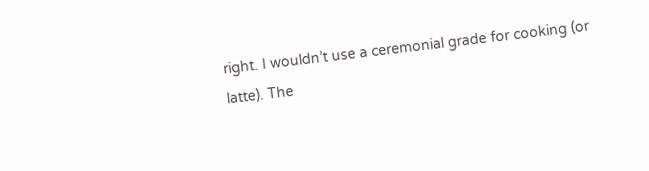right. I wouldn’t use a ceremonial grade for cooking (or latte). The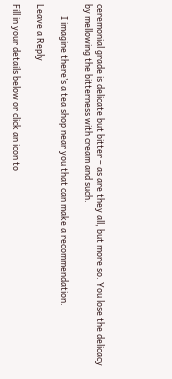ceremonial grade is delicate but bitter – as are they all, but more so. You lose the delicacy by mellowing the bitterness with cream and such.

      I imagine there’s a tea shop near you that can make a recommendation.

Leave a Reply

Fill in your details below or click an icon to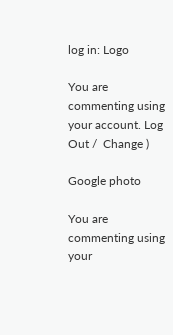log in: Logo

You are commenting using your account. Log Out /  Change )

Google photo

You are commenting using your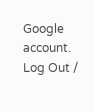Google account. Log Out /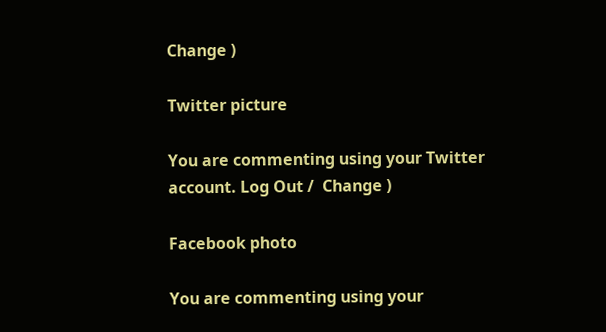Change )

Twitter picture

You are commenting using your Twitter account. Log Out /  Change )

Facebook photo

You are commenting using your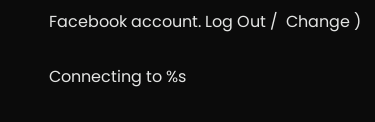Facebook account. Log Out /  Change )

Connecting to %s